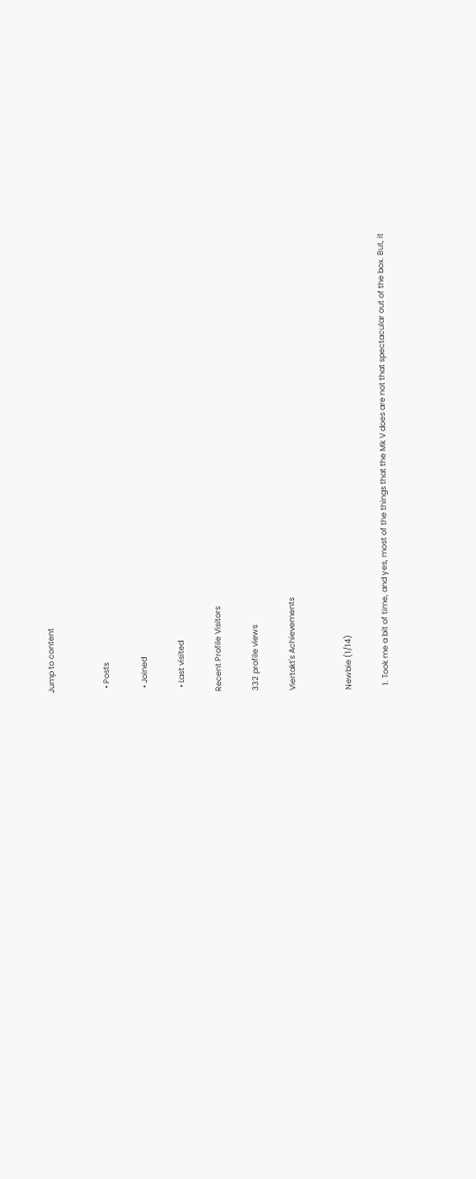Jump to content


  • Posts

  • Joined

  • Last visited

Recent Profile Visitors

332 profile views

Viertakt's Achievements


Newbie (1/14)

  1. Took me a bit of time, and yes, most of the things that the Mk V does are not that spectacular out of the box. But, it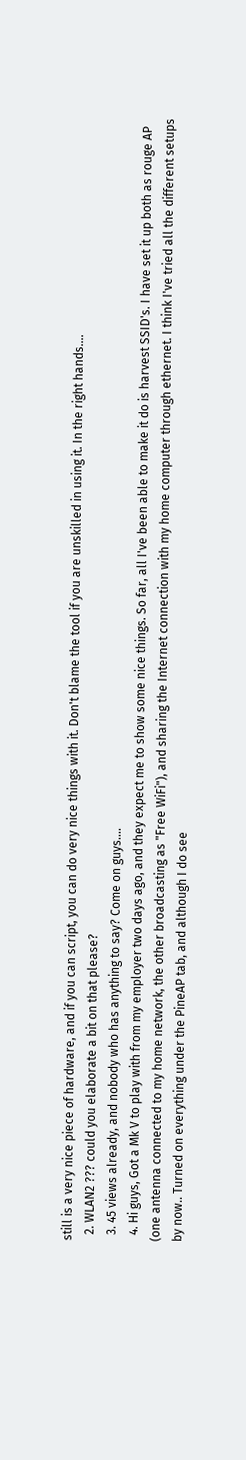still is a very nice piece of hardware, and if you can script, you can do very nice things with it. Don't blame the tool if you are unskilled in using it. In the right hands....
  2. WLAN2 ??? could you elaborate a bit on that please?
  3. 45 views already, and nobody who has anything to say? Come on guys....
  4. Hi guys, Got a Mk V to play with from my employer two days ago, and they expect me to show some nice things. So far, all I've been able to make it do is harvest SSID's. I have set it up both as rouge AP (one antenna connected to my home network, the other broadcasting as "Free WiFi"), and sharing the Internet connection with my home computer through ethernet. I think I've tried all the different setups by now.. Turned on everything under the PineAP tab, and although I do see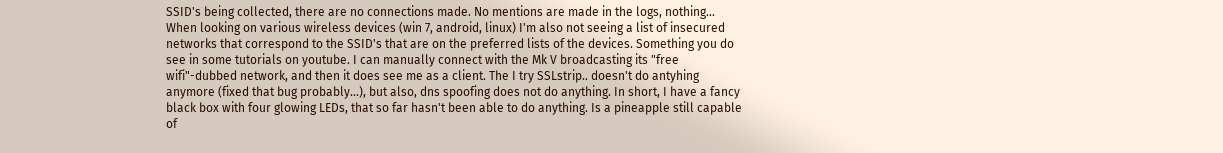SSID's being collected, there are no connections made. No mentions are made in the logs, nothing... When looking on various wireless devices (win 7, android, linux) I'm also not seeing a list of insecured networks that correspond to the SSID's that are on the preferred lists of the devices. Something you do see in some tutorials on youtube. I can manually connect with the Mk V broadcasting its "free wifi"-dubbed network, and then it does see me as a client. The I try SSLstrip.. doesn't do antyhing anymore (fixed that bug probably...), but also, dns spoofing does not do anything. In short, I have a fancy black box with four glowing LEDs, that so far hasn't been able to do anything. Is a pineapple still capable of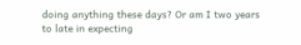doing anything these days? Or am I two years to late in expecting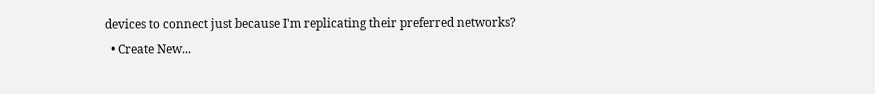devices to connect just because I'm replicating their preferred networks?
  • Create New...